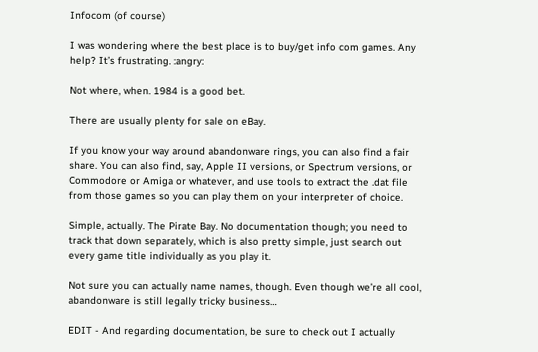Infocom (of course)

I was wondering where the best place is to buy/get info com games. Any help? It’s frustrating. :angry:

Not where, when. 1984 is a good bet.

There are usually plenty for sale on eBay.

If you know your way around abandonware rings, you can also find a fair share. You can also find, say, Apple II versions, or Spectrum versions, or Commodore or Amiga or whatever, and use tools to extract the .dat file from those games so you can play them on your interpreter of choice.

Simple, actually. The Pirate Bay. No documentation though; you need to track that down separately, which is also pretty simple, just search out every game title individually as you play it.

Not sure you can actually name names, though. Even though we’re all cool, abandonware is still legally tricky business…

EDIT - And regarding documentation, be sure to check out I actually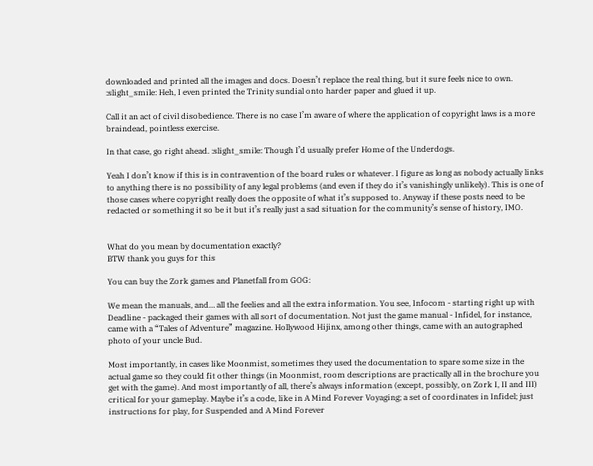downloaded and printed all the images and docs. Doesn’t replace the real thing, but it sure feels nice to own. :slight_smile: Heh, I even printed the Trinity sundial onto harder paper and glued it up.

Call it an act of civil disobedience. There is no case I’m aware of where the application of copyright laws is a more braindead, pointless exercise.

In that case, go right ahead. :slight_smile: Though I’d usually prefer Home of the Underdogs.

Yeah I don’t know if this is in contravention of the board rules or whatever. I figure as long as nobody actually links to anything there is no possibility of any legal problems (and even if they do it’s vanishingly unlikely). This is one of those cases where copyright really does the opposite of what it’s supposed to. Anyway if these posts need to be redacted or something it so be it but it’s really just a sad situation for the community’s sense of history, IMO.


What do you mean by documentation exactly?
BTW thank you guys for this

You can buy the Zork games and Planetfall from GOG:

We mean the manuals, and… all the feelies and all the extra information. You see, Infocom - starting right up with Deadline - packaged their games with all sort of documentation. Not just the game manual - Infidel, for instance, came with a “Tales of Adventure” magazine. Hollywood Hijinx, among other things, came with an autographed photo of your uncle Bud.

Most importantly, in cases like Moonmist, sometimes they used the documentation to spare some size in the actual game so they could fit other things (in Moonmist, room descriptions are practically all in the brochure you get with the game). And most importantly of all, there’s always information (except, possibly, on Zork I, II and III) critical for your gameplay. Maybe it’s a code, like in A Mind Forever Voyaging; a set of coordinates in Infidel; just instructions for play, for Suspended and A Mind Forever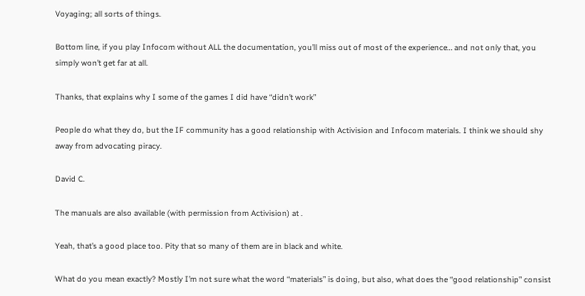Voyaging; all sorts of things.

Bottom line, if you play Infocom without ALL the documentation, you’ll miss out of most of the experience… and not only that, you simply won’t get far at all.

Thanks, that explains why I some of the games I did have “didn’t work”

People do what they do, but the IF community has a good relationship with Activision and Infocom materials. I think we should shy away from advocating piracy.

David C.

The manuals are also available (with permission from Activision) at .

Yeah, that’s a good place too. Pity that so many of them are in black and white.

What do you mean exactly? Mostly I’m not sure what the word “materials” is doing, but also, what does the “good relationship” consist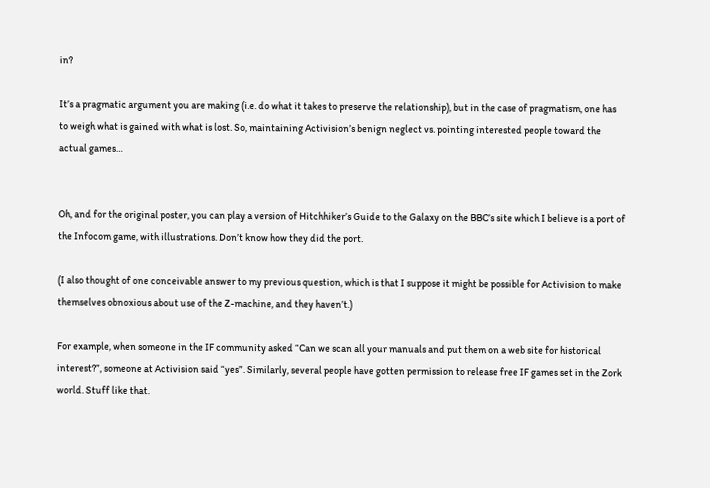in?

It’s a pragmatic argument you are making (i.e. do what it takes to preserve the relationship), but in the case of pragmatism, one has to weigh what is gained with what is lost. So, maintaining Activision’s benign neglect vs. pointing interested people toward the actual games…


Oh, and for the original poster, you can play a version of Hitchhiker’s Guide to the Galaxy on the BBC’s site which I believe is a port of the Infocom game, with illustrations. Don’t know how they did the port.

(I also thought of one conceivable answer to my previous question, which is that I suppose it might be possible for Activision to make themselves obnoxious about use of the Z-machine, and they haven’t.)

For example, when someone in the IF community asked “Can we scan all your manuals and put them on a web site for historical interest?”, someone at Activision said “yes”. Similarly, several people have gotten permission to release free IF games set in the Zork world. Stuff like that.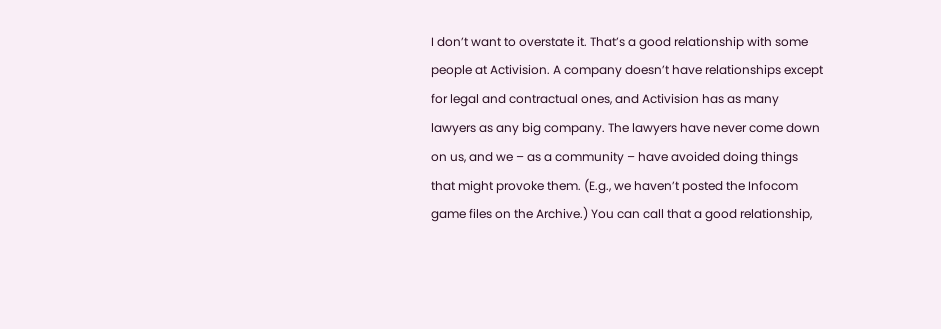I don’t want to overstate it. That’s a good relationship with some people at Activision. A company doesn’t have relationships except for legal and contractual ones, and Activision has as many lawyers as any big company. The lawyers have never come down on us, and we – as a community – have avoided doing things that might provoke them. (E.g., we haven’t posted the Infocom game files on the Archive.) You can call that a good relationship,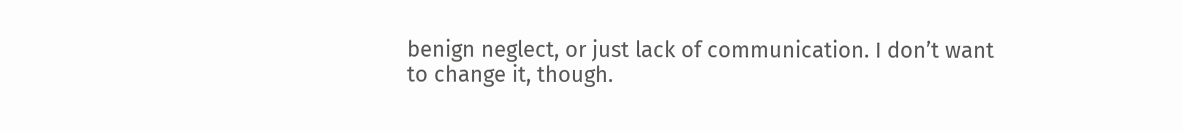benign neglect, or just lack of communication. I don’t want to change it, though.